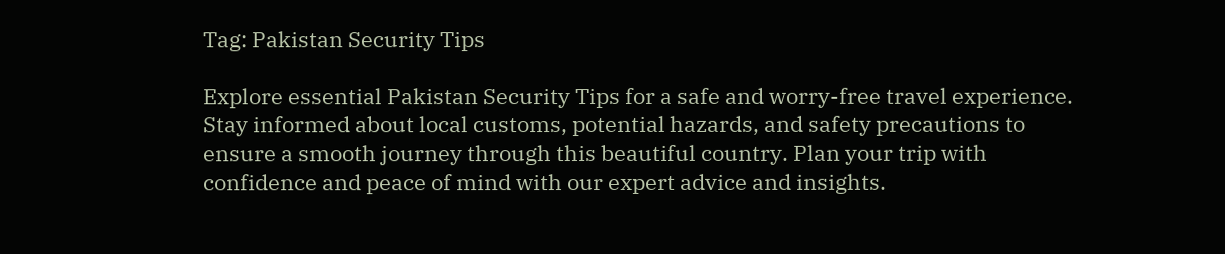Tag: Pakistan Security Tips

Explore essential Pakistan Security Tips for a safe and worry-free travel experience. Stay informed about local customs, potential hazards, and safety precautions to ensure a smooth journey through this beautiful country. Plan your trip with confidence and peace of mind with our expert advice and insights.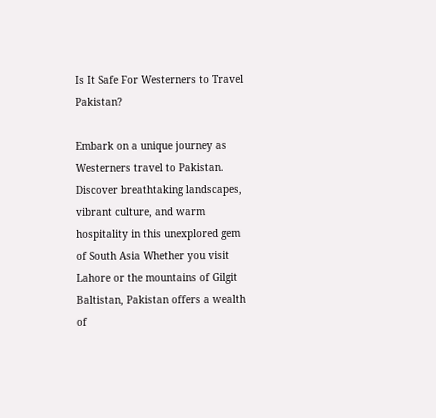Is It Safe For Westerners to Travel Pakistan?

Embark on a unique journey as Westerners travel to Pakistan. Discover breathtaking landscapes, vibrant culture, and warm hospitality in this unexplored gem of South Asia Whether you visit Lahore or the mountains of Gilgit Baltistan, Pakistan offers a wealth of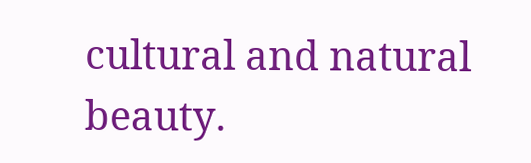cultural and natural beauty.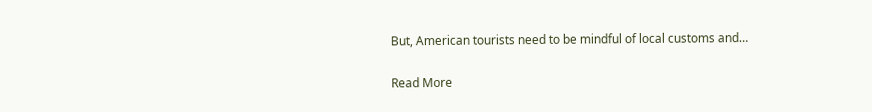But, American tourists need to be mindful of local customs and…

Read More